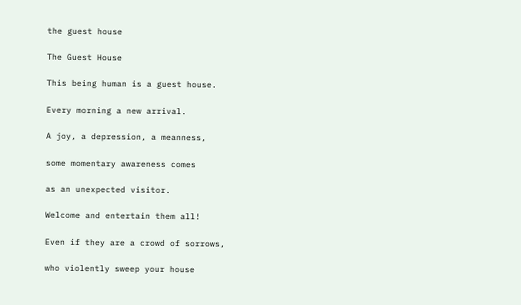the guest house

The Guest House

This being human is a guest house.

Every morning a new arrival.

A joy, a depression, a meanness,

some momentary awareness comes

as an unexpected visitor.

Welcome and entertain them all!

Even if they are a crowd of sorrows,

who violently sweep your house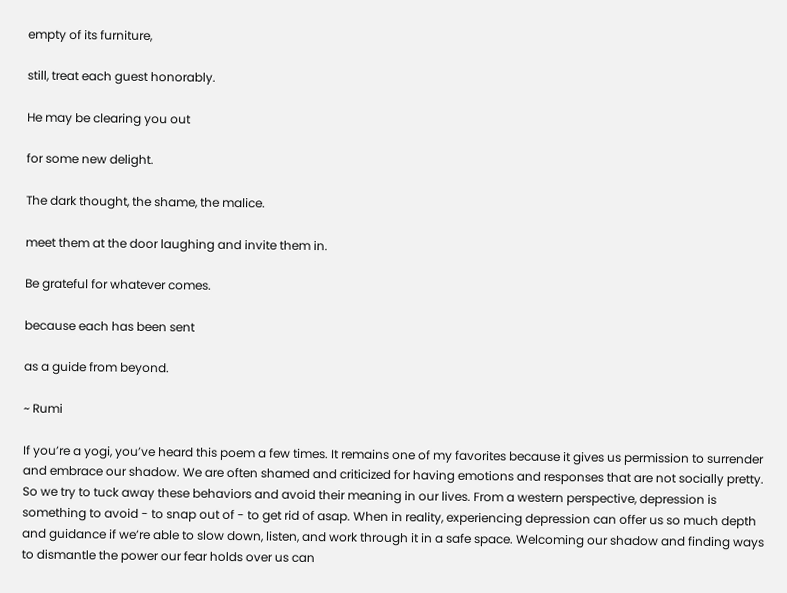empty of its furniture,

still, treat each guest honorably.

He may be clearing you out

for some new delight.

The dark thought, the shame, the malice.

meet them at the door laughing and invite them in.

Be grateful for whatever comes.

because each has been sent

as a guide from beyond.

~ Rumi

If you’re a yogi, you’ve heard this poem a few times. It remains one of my favorites because it gives us permission to surrender and embrace our shadow. We are often shamed and criticized for having emotions and responses that are not socially pretty. So we try to tuck away these behaviors and avoid their meaning in our lives. From a western perspective, depression is something to avoid - to snap out of - to get rid of asap. When in reality, experiencing depression can offer us so much depth and guidance if we’re able to slow down, listen, and work through it in a safe space. Welcoming our shadow and finding ways to dismantle the power our fear holds over us can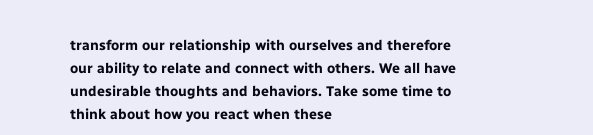transform our relationship with ourselves and therefore our ability to relate and connect with others. We all have undesirable thoughts and behaviors. Take some time to think about how you react when these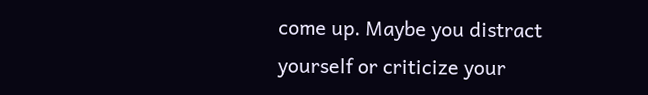come up. Maybe you distract yourself or criticize your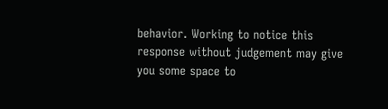behavior. Working to notice this response without judgement may give you some space to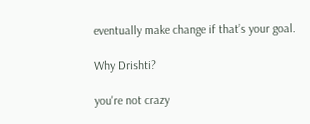eventually make change if that’s your goal.

Why Drishti?

you're not crazy